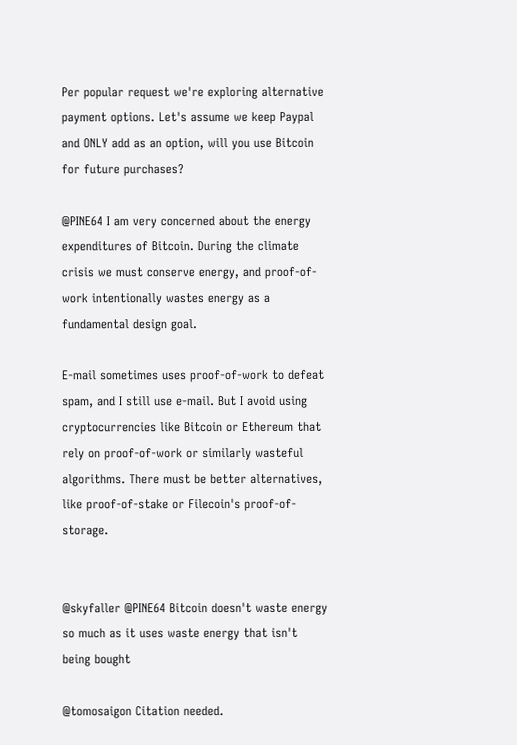Per popular request we're exploring alternative payment options. Let's assume we keep Paypal and ONLY add as an option, will you use Bitcoin for future purchases?

@PINE64 I am very concerned about the energy expenditures of Bitcoin. During the climate crisis we must conserve energy, and proof-of-work intentionally wastes energy as a fundamental design goal.

E-mail sometimes uses proof-of-work to defeat spam, and I still use e-mail. But I avoid using cryptocurrencies like Bitcoin or Ethereum that rely on proof-of-work or similarly wasteful algorithms. There must be better alternatives, like proof-of-stake or Filecoin's proof-of-storage.


@skyfaller @PINE64 Bitcoin doesn't waste energy so much as it uses waste energy that isn't being bought

@tomosaigon Citation needed.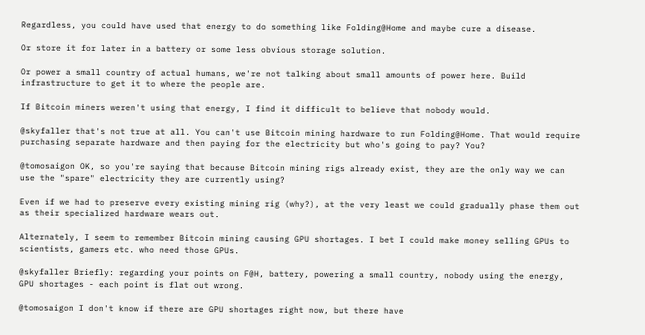Regardless, you could have used that energy to do something like Folding@Home and maybe cure a disease.

Or store it for later in a battery or some less obvious storage solution.

Or power a small country of actual humans, we're not talking about small amounts of power here. Build infrastructure to get it to where the people are.

If Bitcoin miners weren't using that energy, I find it difficult to believe that nobody would.

@skyfaller that's not true at all. You can't use Bitcoin mining hardware to run Folding@Home. That would require purchasing separate hardware and then paying for the electricity but who's going to pay? You?

@tomosaigon OK, so you're saying that because Bitcoin mining rigs already exist, they are the only way we can use the "spare" electricity they are currently using?

Even if we had to preserve every existing mining rig (why?), at the very least we could gradually phase them out as their specialized hardware wears out.

Alternately, I seem to remember Bitcoin mining causing GPU shortages. I bet I could make money selling GPUs to scientists, gamers etc. who need those GPUs.

@skyfaller Briefly: regarding your points on F@H, battery, powering a small country, nobody using the energy, GPU shortages - each point is flat out wrong.

@tomosaigon I don't know if there are GPU shortages right now, but there have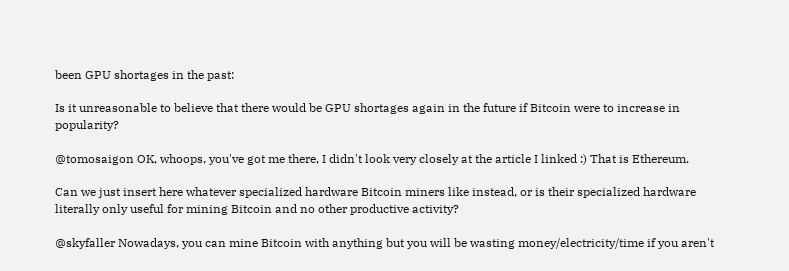been GPU shortages in the past:

Is it unreasonable to believe that there would be GPU shortages again in the future if Bitcoin were to increase in popularity?

@tomosaigon OK, whoops, you've got me there, I didn't look very closely at the article I linked :) That is Ethereum.

Can we just insert here whatever specialized hardware Bitcoin miners like instead, or is their specialized hardware literally only useful for mining Bitcoin and no other productive activity?

@skyfaller Nowadays, you can mine Bitcoin with anything but you will be wasting money/electricity/time if you aren't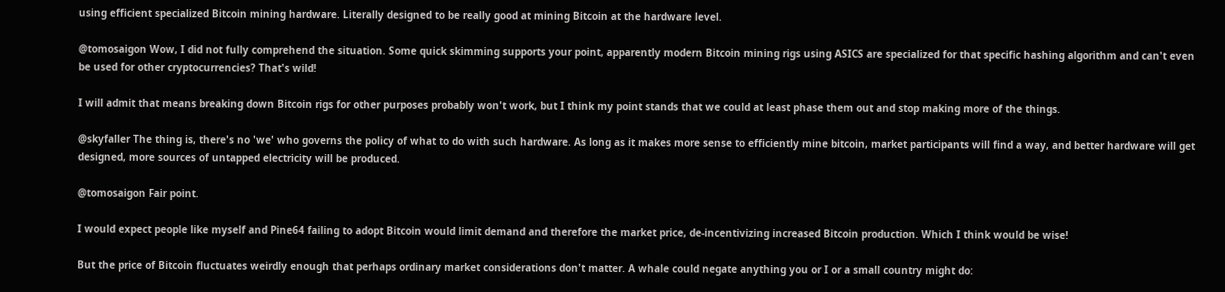using efficient specialized Bitcoin mining hardware. Literally designed to be really good at mining Bitcoin at the hardware level.

@tomosaigon Wow, I did not fully comprehend the situation. Some quick skimming supports your point, apparently modern Bitcoin mining rigs using ASICS are specialized for that specific hashing algorithm and can't even be used for other cryptocurrencies? That's wild!

I will admit that means breaking down Bitcoin rigs for other purposes probably won't work, but I think my point stands that we could at least phase them out and stop making more of the things.

@skyfaller The thing is, there's no 'we' who governs the policy of what to do with such hardware. As long as it makes more sense to efficiently mine bitcoin, market participants will find a way, and better hardware will get designed, more sources of untapped electricity will be produced.

@tomosaigon Fair point.

I would expect people like myself and Pine64 failing to adopt Bitcoin would limit demand and therefore the market price, de-incentivizing increased Bitcoin production. Which I think would be wise!

But the price of Bitcoin fluctuates weirdly enough that perhaps ordinary market considerations don't matter. A whale could negate anything you or I or a small country might do: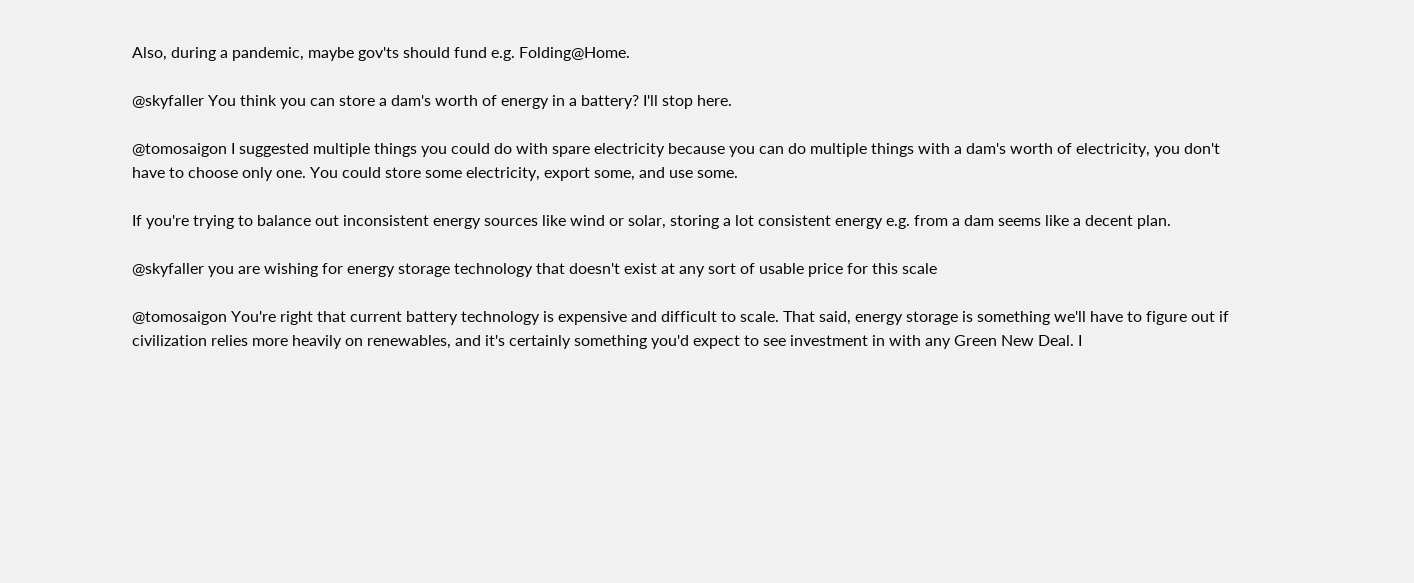Also, during a pandemic, maybe gov'ts should fund e.g. Folding@Home.

@skyfaller You think you can store a dam's worth of energy in a battery? I'll stop here.

@tomosaigon I suggested multiple things you could do with spare electricity because you can do multiple things with a dam's worth of electricity, you don't have to choose only one. You could store some electricity, export some, and use some.

If you're trying to balance out inconsistent energy sources like wind or solar, storing a lot consistent energy e.g. from a dam seems like a decent plan.

@skyfaller you are wishing for energy storage technology that doesn't exist at any sort of usable price for this scale

@tomosaigon You're right that current battery technology is expensive and difficult to scale. That said, energy storage is something we'll have to figure out if civilization relies more heavily on renewables, and it's certainly something you'd expect to see investment in with any Green New Deal. I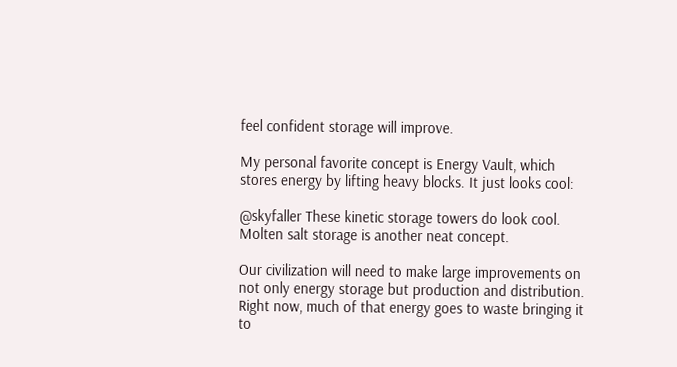feel confident storage will improve.

My personal favorite concept is Energy Vault, which stores energy by lifting heavy blocks. It just looks cool:

@skyfaller These kinetic storage towers do look cool. Molten salt storage is another neat concept.

Our civilization will need to make large improvements on not only energy storage but production and distribution. Right now, much of that energy goes to waste bringing it to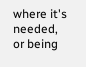where it's needed, or being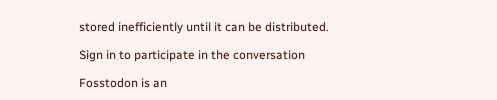stored inefficiently until it can be distributed.

Sign in to participate in the conversation

Fosstodon is an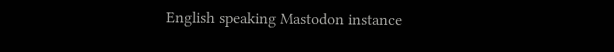English speaking Mastodon instance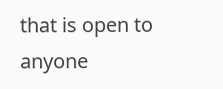that is open to anyone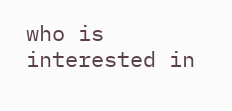who is interested in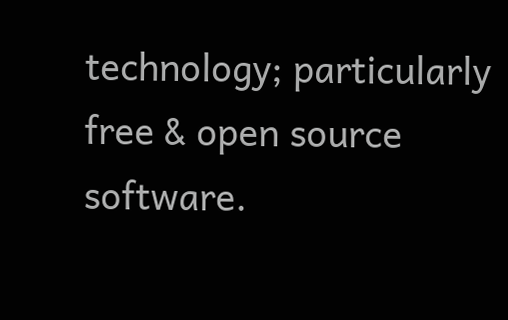technology; particularly free & open source software.